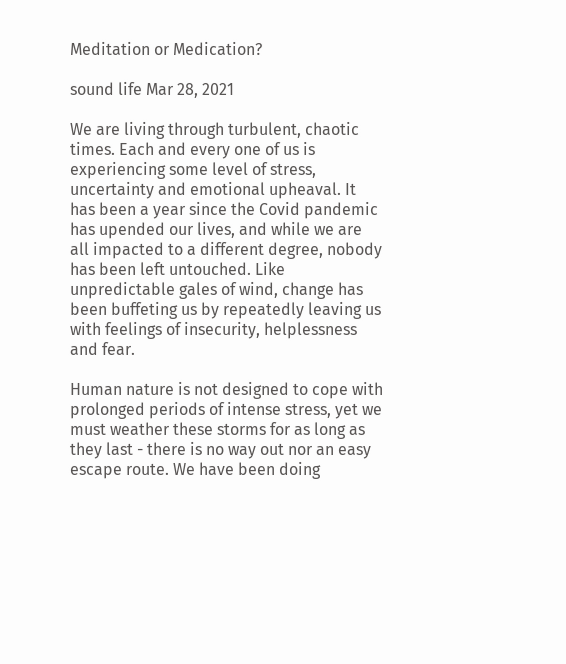Meditation or Medication?

sound life Mar 28, 2021

We are living through turbulent, chaotic times. Each and every one of us is experiencing some level of stress, uncertainty and emotional upheaval. It has been a year since the Covid pandemic has upended our lives, and while we are all impacted to a different degree, nobody has been left untouched. Like unpredictable gales of wind, change has been buffeting us by repeatedly leaving us with feelings of insecurity, helplessness and fear.

Human nature is not designed to cope with prolonged periods of intense stress, yet we must weather these storms for as long as they last - there is no way out nor an easy escape route. We have been doing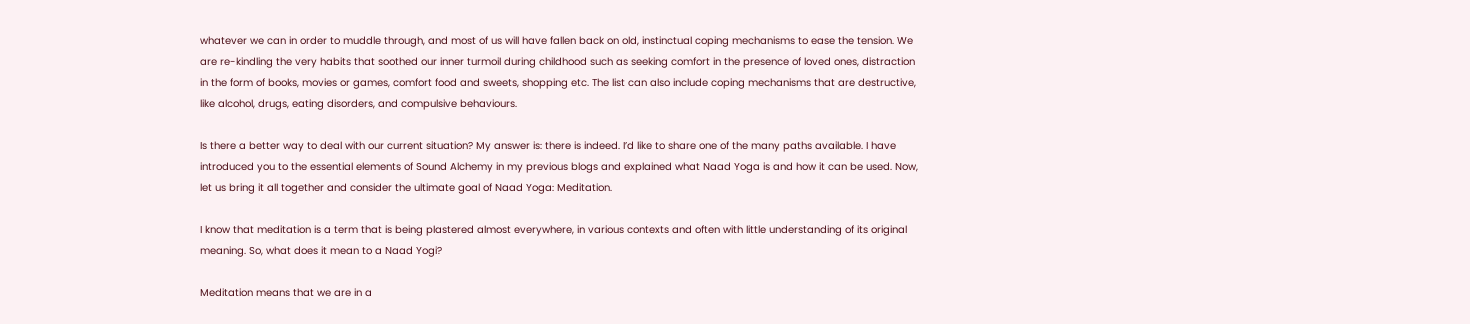whatever we can in order to muddle through, and most of us will have fallen back on old, instinctual coping mechanisms to ease the tension. We are re-kindling the very habits that soothed our inner turmoil during childhood such as seeking comfort in the presence of loved ones, distraction in the form of books, movies or games, comfort food and sweets, shopping etc. The list can also include coping mechanisms that are destructive, like alcohol, drugs, eating disorders, and compulsive behaviours.

Is there a better way to deal with our current situation? My answer is: there is indeed. I’d like to share one of the many paths available. I have introduced you to the essential elements of Sound Alchemy in my previous blogs and explained what Naad Yoga is and how it can be used. Now, let us bring it all together and consider the ultimate goal of Naad Yoga: Meditation.

I know that meditation is a term that is being plastered almost everywhere, in various contexts and often with little understanding of its original meaning. So, what does it mean to a Naad Yogi?

Meditation means that we are in a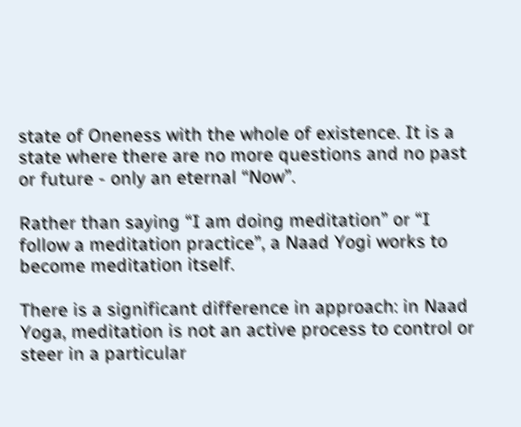state of Oneness with the whole of existence. It is a state where there are no more questions and no past or future - only an eternal “Now”.

Rather than saying “I am doing meditation” or “I follow a meditation practice”, a Naad Yogi works to become meditation itself.

There is a significant difference in approach: in Naad Yoga, meditation is not an active process to control or steer in a particular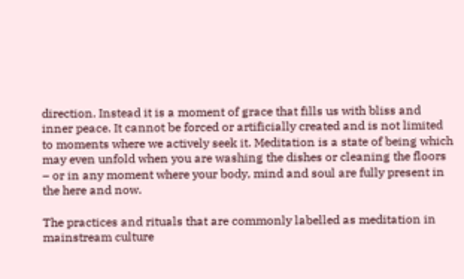direction. Instead it is a moment of grace that fills us with bliss and inner peace. It cannot be forced or artificially created and is not limited to moments where we actively seek it. Meditation is a state of being which may even unfold when you are washing the dishes or cleaning the floors – or in any moment where your body, mind and soul are fully present in the here and now.

The practices and rituals that are commonly labelled as meditation in mainstream culture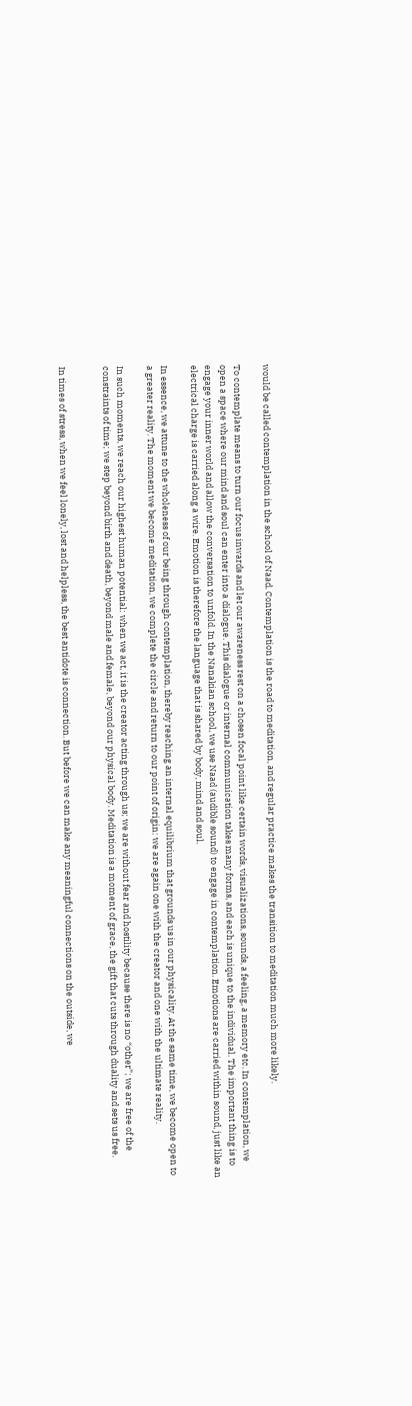would be called contemplation in the school of Naad. Contemplation is the road to meditation, and regular practice makes the transition to meditation much more likely.

To contemplate means to turn our focus inwards and let our awareness rest on a chosen focal point like certain words, visualizations, sounds, a feeling, a memory etc. In contemplation, we open a space where our mind and soul can enter into a dialogue. This dialogue or internal communication takes many forms, and each is unique to the individual. The important thing is to engage your inner world and allow the conversation to unfold. In the Nanakian school, we use Naad (audible sound) to engage in contemplation. Emotions are carried within sound, just like an electrical charge is carried along a wire. Emotion is therefore the language that is shared by body, mind and soul.

In essence, we attune to the wholeness of our being through contemplation, thereby reaching an internal equilibrium that grounds us in our physicality. At the same time, we become open to a greater reality. The moment we become meditation, we complete the circle and return to our point of origin: we are again one with the creator and one with the ultimate reality.

In such moments, we reach our highest human potential: when we act, it is the creator acting through us; we are without fear and hostility because there is no “other”; we are free of the constraints of time; we step beyond birth and death, beyond male and female, beyond our physical body. Meditation is a moment of grace, the gift that cuts through duality and sets us free.


In times of stress, when we feel lonely, lost and helpless, the best antidote is connection. But before we can make any meaningful connections on the outside, we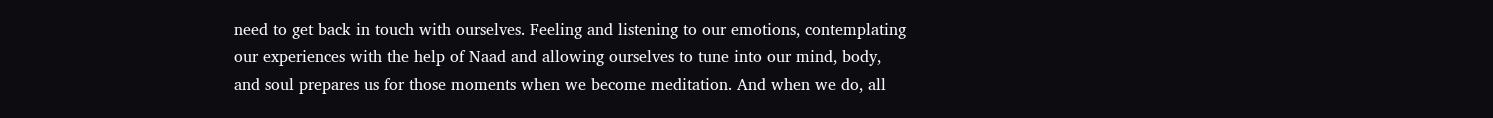need to get back in touch with ourselves. Feeling and listening to our emotions, contemplating our experiences with the help of Naad and allowing ourselves to tune into our mind, body, and soul prepares us for those moments when we become meditation. And when we do, all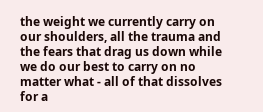the weight we currently carry on our shoulders, all the trauma and the fears that drag us down while we do our best to carry on no matter what - all of that dissolves for a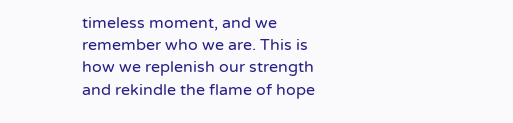timeless moment, and we remember who we are. This is how we replenish our strength and rekindle the flame of hope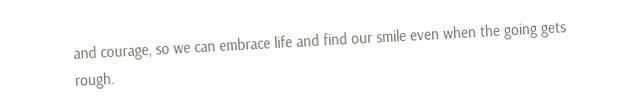and courage, so we can embrace life and find our smile even when the going gets rough.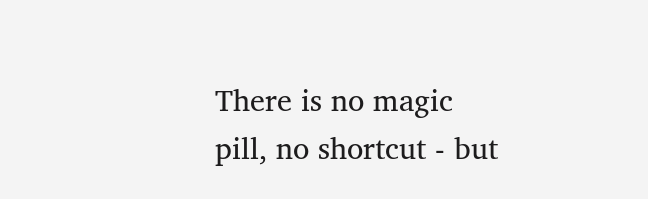There is no magic pill, no shortcut - but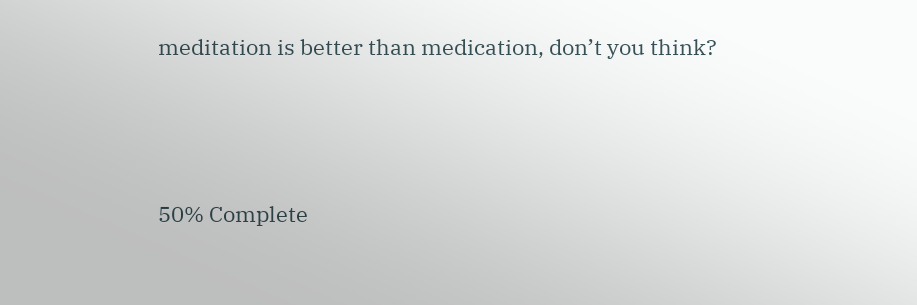meditation is better than medication, don’t you think?



50% Complete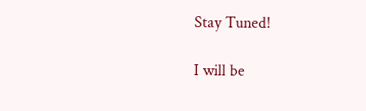Stay Tuned!

I will be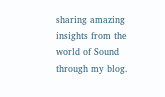sharing amazing insights from the world of Sound through my blog.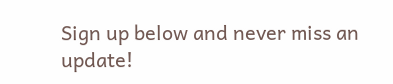Sign up below and never miss an update!